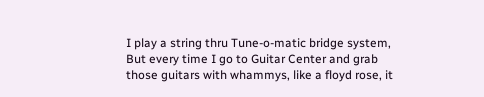I play a string thru Tune-o-matic bridge system, But every time I go to Guitar Center and grab those guitars with whammys, like a floyd rose, it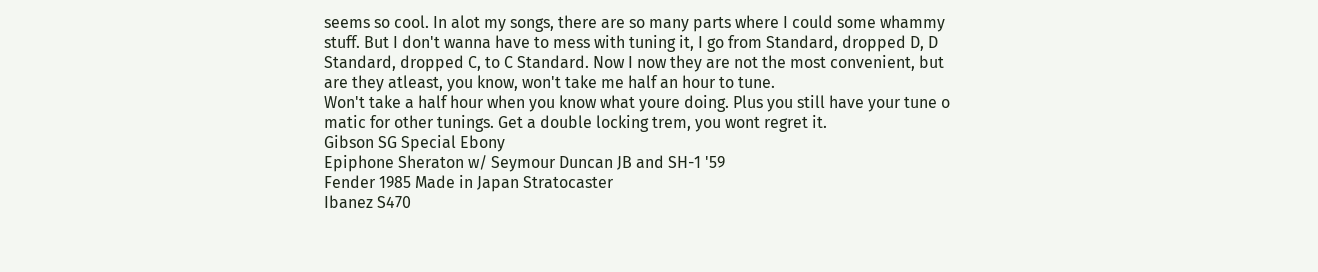seems so cool. In alot my songs, there are so many parts where I could some whammy stuff. But I don't wanna have to mess with tuning it, I go from Standard, dropped D, D Standard, dropped C, to C Standard. Now I now they are not the most convenient, but are they atleast, you know, won't take me half an hour to tune.
Won't take a half hour when you know what youre doing. Plus you still have your tune o matic for other tunings. Get a double locking trem, you wont regret it.
Gibson SG Special Ebony
Epiphone Sheraton w/ Seymour Duncan JB and SH-1 '59
Fender 1985 Made in Japan Stratocaster
Ibanez S470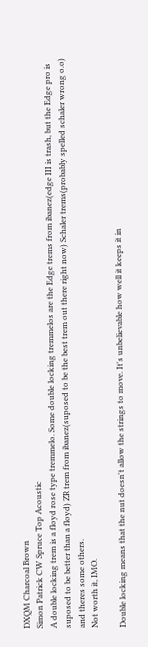DXQM Charcoal Brown
Simon Patrick CW Spruce Top Acoustic
A double locking trem is a floyd rose type tremmelo. Some double locking tremmelos are the Edge trems from ibanez(edge III is trash, but the Edge pro is suposed to be better than a floyd) ZR trem from ibanez(suposed to be the best trem out there right now) Schaler trems(probably spelled schaler wrong o.o) and theres some others.
Not worth it, IMO.

Double locking means that the nut doesn't allow the strings to move. It's unbelievable how well it keeps it in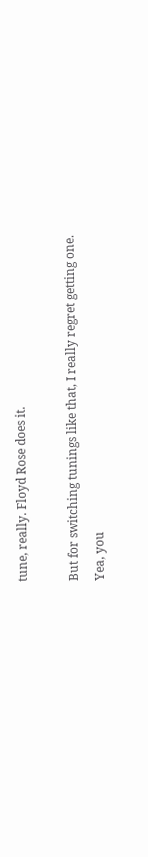tune, really. Floyd Rose does it.

But for switching tunings like that, I really regret getting one.
Yea, you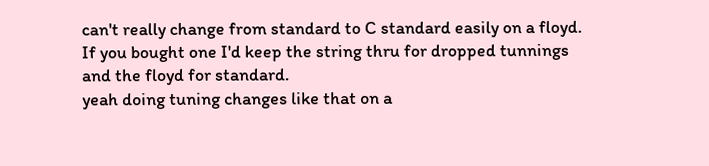can't really change from standard to C standard easily on a floyd. If you bought one I'd keep the string thru for dropped tunnings and the floyd for standard.
yeah doing tuning changes like that on a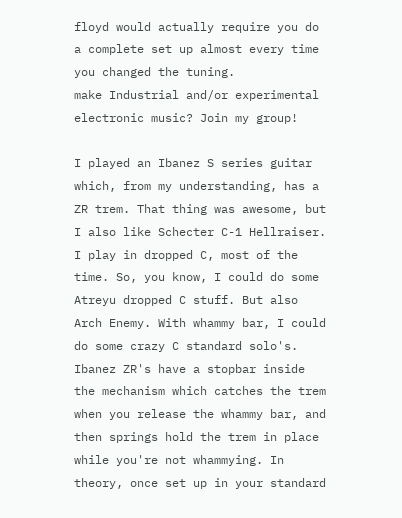floyd would actually require you do a complete set up almost every time you changed the tuning.
make Industrial and/or experimental electronic music? Join my group!

I played an Ibanez S series guitar which, from my understanding, has a ZR trem. That thing was awesome, but I also like Schecter C-1 Hellraiser.
I play in dropped C, most of the time. So, you know, I could do some Atreyu dropped C stuff. But also Arch Enemy. With whammy bar, I could do some crazy C standard solo's.
Ibanez ZR's have a stopbar inside the mechanism which catches the trem when you release the whammy bar, and then springs hold the trem in place while you're not whammying. In theory, once set up in your standard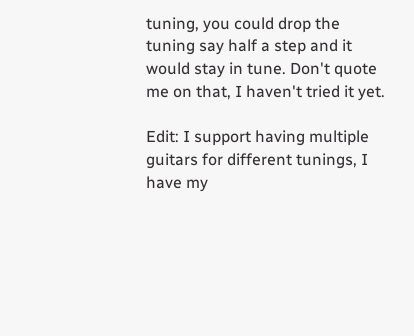tuning, you could drop the tuning say half a step and it would stay in tune. Don't quote me on that, I haven't tried it yet.

Edit: I support having multiple guitars for different tunings, I have my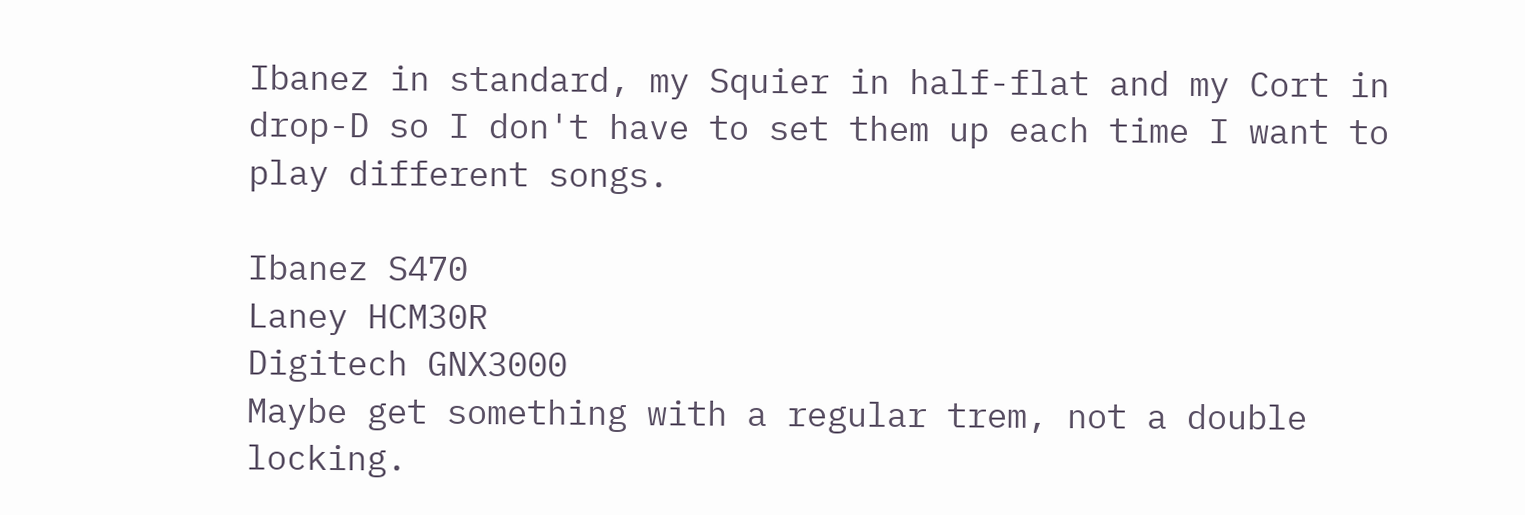Ibanez in standard, my Squier in half-flat and my Cort in drop-D so I don't have to set them up each time I want to play different songs.

Ibanez S470
Laney HCM30R
Digitech GNX3000
Maybe get something with a regular trem, not a double locking.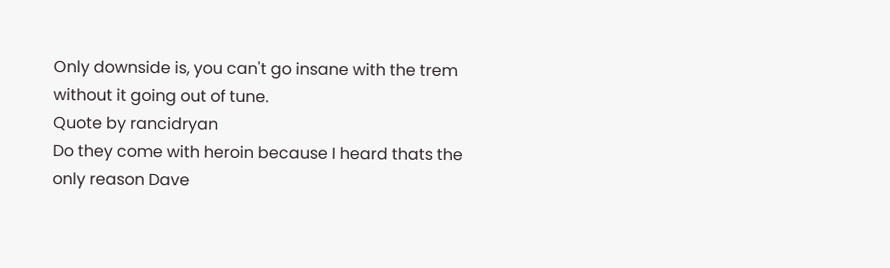Only downside is, you can't go insane with the trem without it going out of tune.
Quote by rancidryan
Do they come with heroin because I heard thats the only reason Dave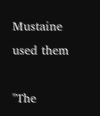Mustaine used them

"The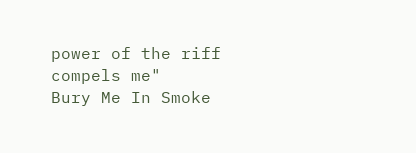power of the riff compels me"
Bury Me In Smoke